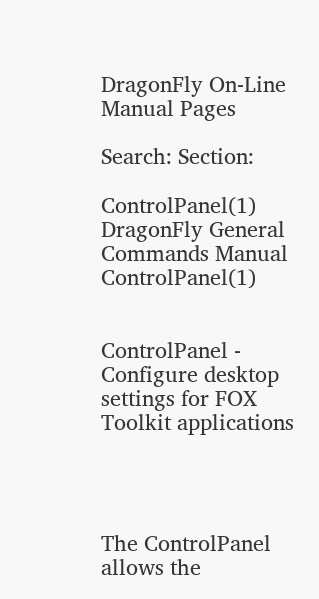DragonFly On-Line Manual Pages

Search: Section:

ControlPanel(1)        DragonFly General Commands Manual       ControlPanel(1)


ControlPanel - Configure desktop settings for FOX Toolkit applications




The ControlPanel allows the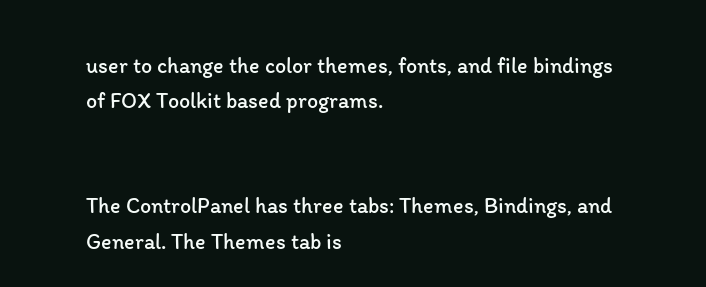user to change the color themes, fonts, and file bindings of FOX Toolkit based programs.


The ControlPanel has three tabs: Themes, Bindings, and General. The Themes tab is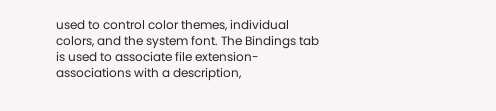used to control color themes, individual colors, and the system font. The Bindings tab is used to associate file extension-associations with a description,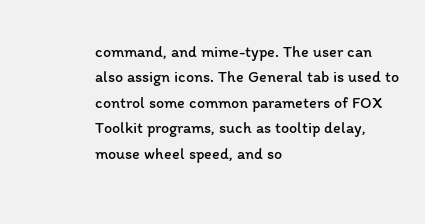command, and mime-type. The user can also assign icons. The General tab is used to control some common parameters of FOX Toolkit programs, such as tooltip delay, mouse wheel speed, and so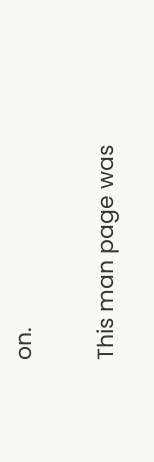on.


This man page was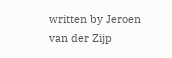written by Jeroen van der Zijp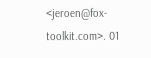<jeroen@fox- toolkit.com>. 01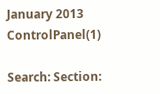January 2013 ControlPanel(1)

Search: Section: